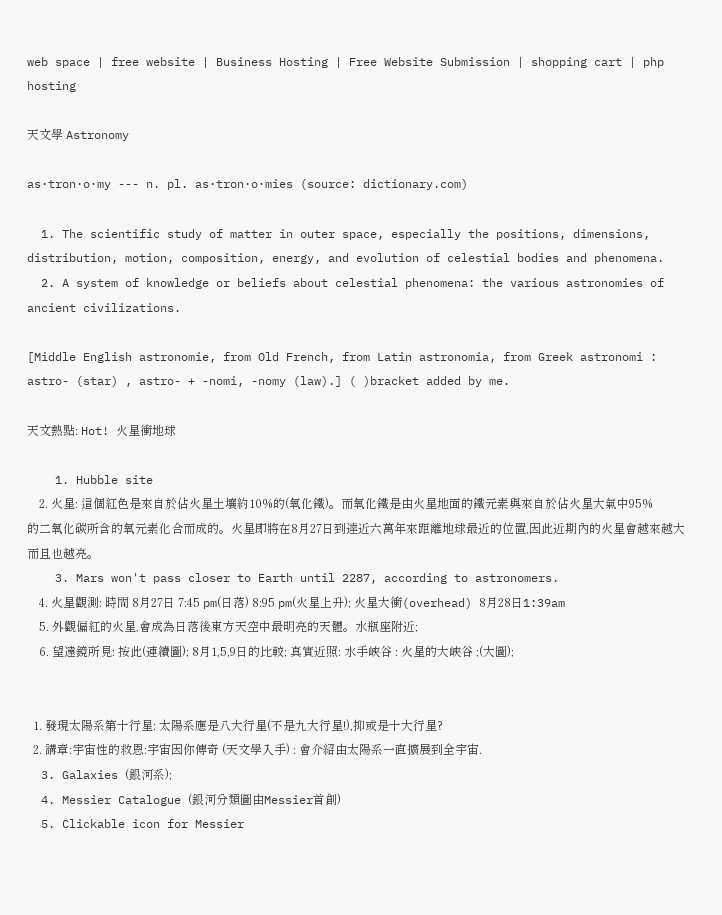web space | free website | Business Hosting | Free Website Submission | shopping cart | php hosting

天文學 Astronomy

as·tron·o·my --- n. pl. as·tron·o·mies (source: dictionary.com)

  1. The scientific study of matter in outer space, especially the positions, dimensions, distribution, motion, composition, energy, and evolution of celestial bodies and phenomena.
  2. A system of knowledge or beliefs about celestial phenomena: the various astronomies of ancient civilizations.

[Middle English astronomie, from Old French, from Latin astronomia, from Greek astronomi : astro- (star) , astro- + -nomi, -nomy (law).] ( )bracket added by me.

天文熱點: Hot! 火星衝地球

    1. Hubble site
    2. 火星: 這個紅色是來自於佔火星土壤約10%的(氧化鐵)。而氧化鐵是由火星地面的鐵元素與來自於佔火星大氣中95%的二氧化碳所含的氧元素化合而成的。火星即將在8月27日到達近六萬年來距離地球最近的位置,因此近期內的火星會越來越大而且也越亮。
    3. Mars won't pass closer to Earth until 2287, according to astronomers.
    4. 火星觀測: 時間 8月27日 7:45 pm(日落) 8:95 pm(火星上升); 火星大衝(overhead) 8月28日1:39am
    5. 外觀偏紅的火星,會成為日落後東方天空中最明亮的天體。水瓶座附近;
    6. 望遠鏡所見: 按此(連續圖); 8月1,5,9日的比較; 真實近照: 水手峽谷 : 火星的大峽谷 ;(大圖);


  1. 發現太陽系第十行星: 太陽系應是八大行星(不是九大行星!),抑或是十大行星?
  2. 講章:宇宙性的救恩:宇宙因你傳奇 (天文學入手) : 會介紹由太陽系一直擴展到全宇宙.
  3. Galaxies (銀河系);
  4. Messier Catalogue (銀河分類圖由Messier首創)
  5. Clickable icon for Messier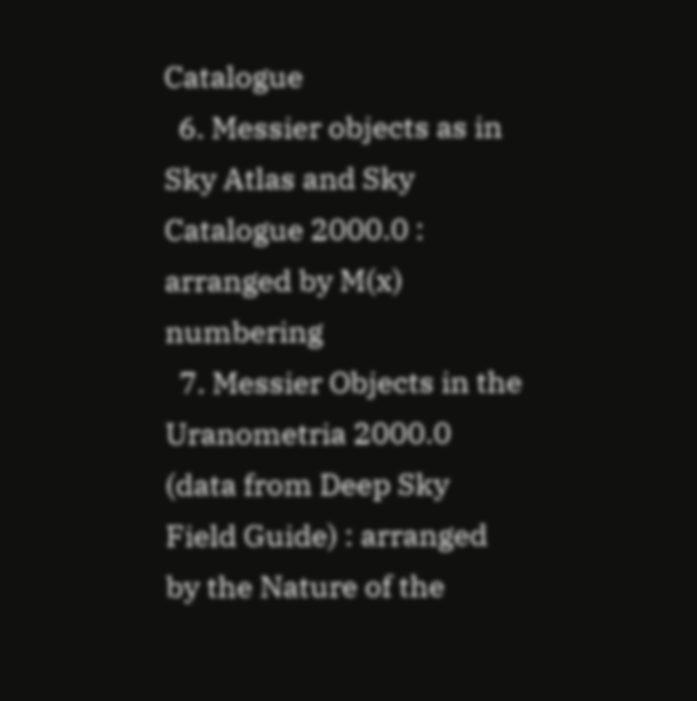Catalogue
  6. Messier objects as in Sky Atlas and Sky Catalogue 2000.0 : arranged by M(x) numbering
  7. Messier Objects in the Uranometria 2000.0 (data from Deep Sky Field Guide) : arranged by the Nature of the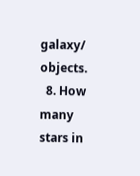galaxy/ objects.
  8. How many stars in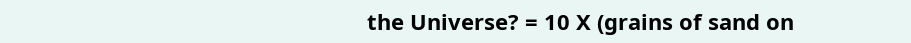the Universe? = 10 X (grains of sand on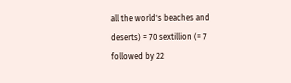all the world's beaches and deserts) = 70 sextillion (= 7 followed by 22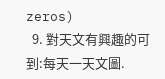zeros)
  9. 對天文有興趣的可到:每天一天文圖.